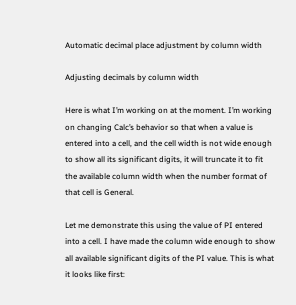Automatic decimal place adjustment by column width

Adjusting decimals by column width

Here is what I’m working on at the moment. I’m working on changing Calc’s behavior so that when a value is entered into a cell, and the cell width is not wide enough to show all its significant digits, it will truncate it to fit the available column width when the number format of that cell is General.

Let me demonstrate this using the value of PI entered into a cell. I have made the column wide enough to show all available significant digits of the PI value. This is what it looks like first: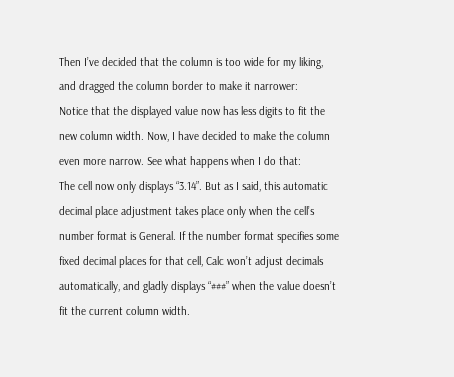Then I’ve decided that the column is too wide for my liking, and dragged the column border to make it narrower:
Notice that the displayed value now has less digits to fit the new column width. Now, I have decided to make the column even more narrow. See what happens when I do that:
The cell now only displays “3.14”. But as I said, this automatic decimal place adjustment takes place only when the cell’s number format is General. If the number format specifies some fixed decimal places for that cell, Calc won’t adjust decimals automatically, and gladly displays “###” when the value doesn’t fit the current column width.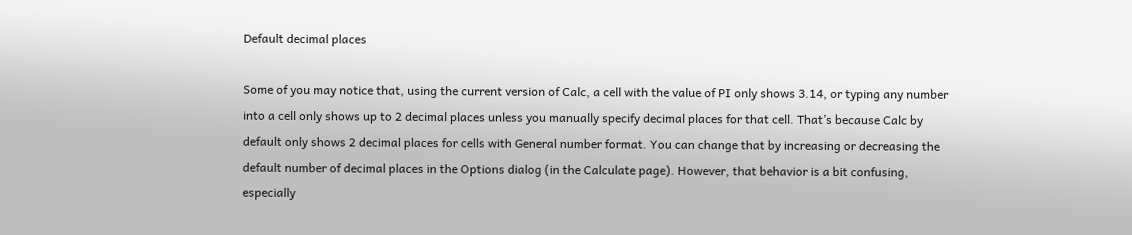Default decimal places

Some of you may notice that, using the current version of Calc, a cell with the value of PI only shows 3.14, or typing any number into a cell only shows up to 2 decimal places unless you manually specify decimal places for that cell. That’s because Calc by default only shows 2 decimal places for cells with General number format. You can change that by increasing or decreasing the default number of decimal places in the Options dialog (in the Calculate page). However, that behavior is a bit confusing, especially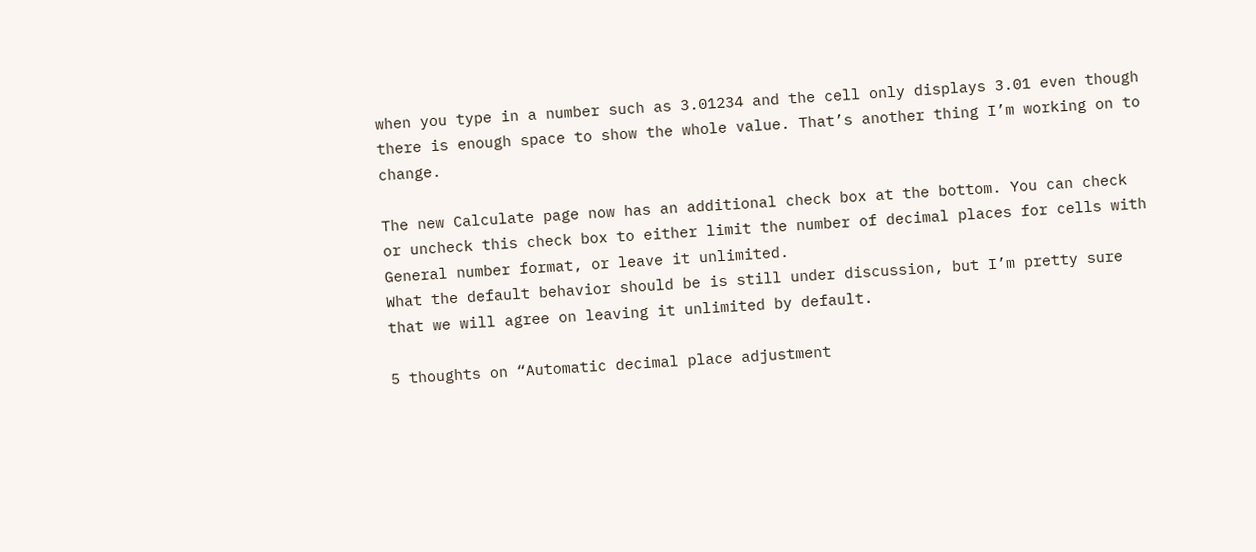when you type in a number such as 3.01234 and the cell only displays 3.01 even though there is enough space to show the whole value. That’s another thing I’m working on to change.

The new Calculate page now has an additional check box at the bottom. You can check or uncheck this check box to either limit the number of decimal places for cells with General number format, or leave it unlimited.
What the default behavior should be is still under discussion, but I’m pretty sure that we will agree on leaving it unlimited by default.

5 thoughts on “Automatic decimal place adjustment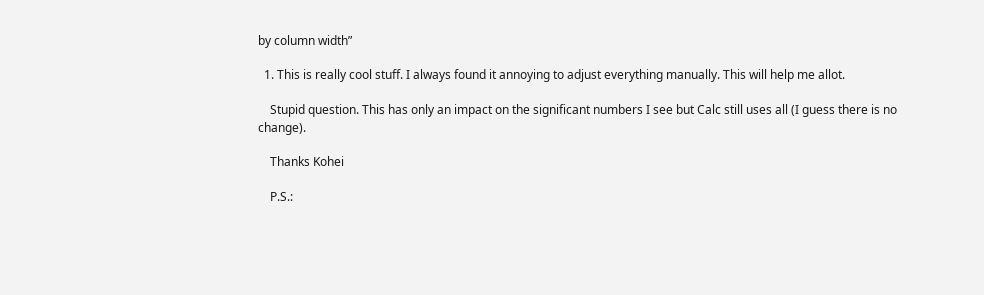by column width”

  1. This is really cool stuff. I always found it annoying to adjust everything manually. This will help me allot.

    Stupid question. This has only an impact on the significant numbers I see but Calc still uses all (I guess there is no change).

    Thanks Kohei

    P.S.: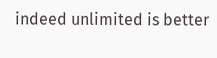indeed unlimited is better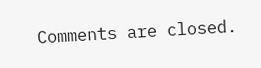Comments are closed.